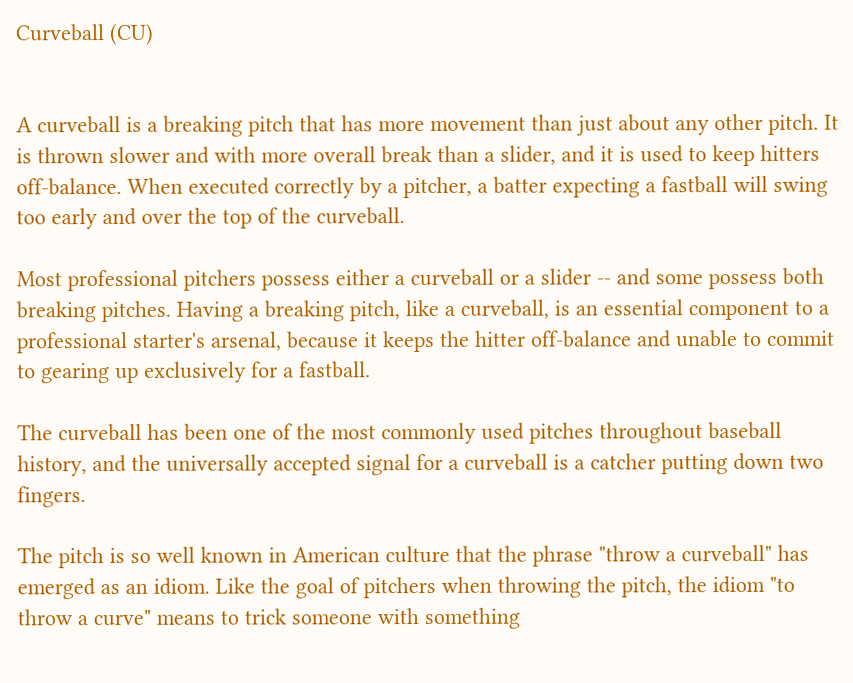Curveball (CU)


A curveball is a breaking pitch that has more movement than just about any other pitch. It is thrown slower and with more overall break than a slider, and it is used to keep hitters off-balance. When executed correctly by a pitcher, a batter expecting a fastball will swing too early and over the top of the curveball.

Most professional pitchers possess either a curveball or a slider -- and some possess both breaking pitches. Having a breaking pitch, like a curveball, is an essential component to a professional starter's arsenal, because it keeps the hitter off-balance and unable to commit to gearing up exclusively for a fastball.

The curveball has been one of the most commonly used pitches throughout baseball history, and the universally accepted signal for a curveball is a catcher putting down two fingers.

The pitch is so well known in American culture that the phrase "throw a curveball" has emerged as an idiom. Like the goal of pitchers when throwing the pitch, the idiom "to throw a curve" means to trick someone with something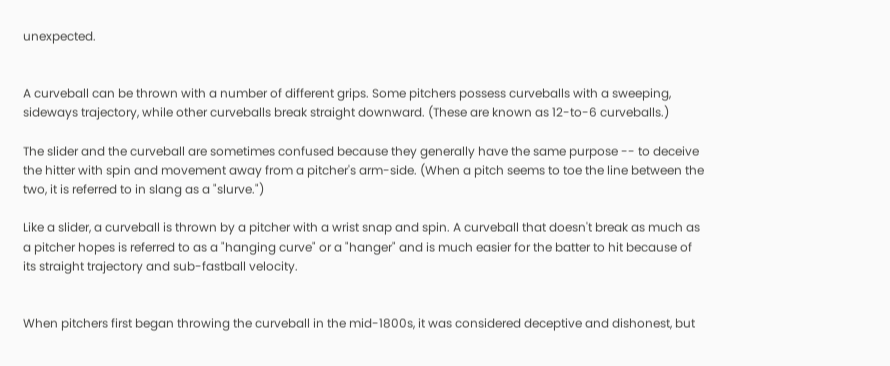unexpected.


A curveball can be thrown with a number of different grips. Some pitchers possess curveballs with a sweeping, sideways trajectory, while other curveballs break straight downward. (These are known as 12-to-6 curveballs.)

The slider and the curveball are sometimes confused because they generally have the same purpose -- to deceive the hitter with spin and movement away from a pitcher's arm-side. (When a pitch seems to toe the line between the two, it is referred to in slang as a "slurve.")

Like a slider, a curveball is thrown by a pitcher with a wrist snap and spin. A curveball that doesn't break as much as a pitcher hopes is referred to as a "hanging curve" or a "hanger" and is much easier for the batter to hit because of its straight trajectory and sub-fastball velocity.


When pitchers first began throwing the curveball in the mid-1800s, it was considered deceptive and dishonest, but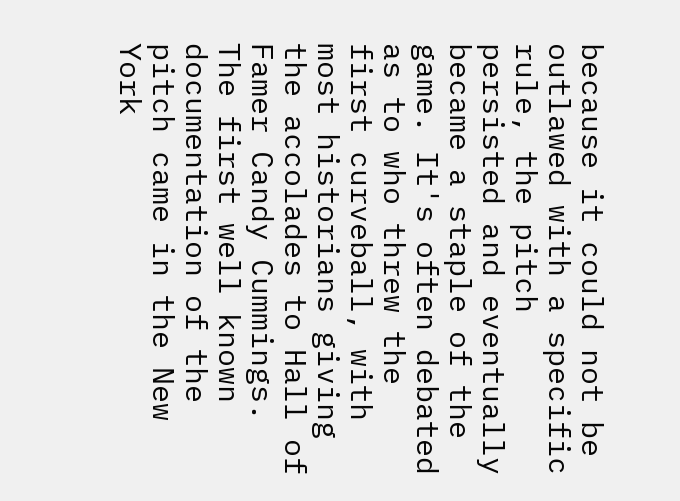because it could not be outlawed with a specific rule, the pitch persisted and eventually became a staple of the game. It's often debated as to who threw the first curveball, with most historians giving the accolades to Hall of Famer Candy Cummings. The first well known documentation of the pitch came in the New York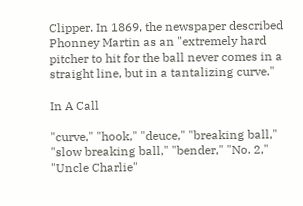Clipper. In 1869, the newspaper described Phonney Martin as an "extremely hard pitcher to hit for the ball never comes in a straight line, but in a tantalizing curve."

In A Call

"curve," "hook," "deuce," "breaking ball," "slow breaking ball," "bender," "No. 2," "Uncle Charlie"